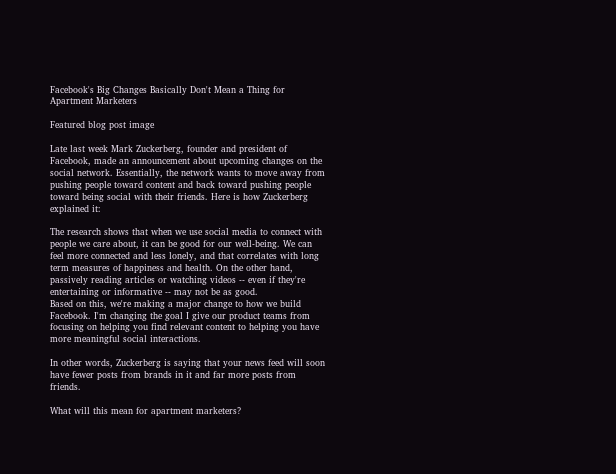Facebook's Big Changes Basically Don't Mean a Thing for Apartment Marketers

Featured blog post image

Late last week Mark Zuckerberg, founder and president of Facebook, made an announcement about upcoming changes on the social network. Essentially, the network wants to move away from pushing people toward content and back toward pushing people toward being social with their friends. Here is how Zuckerberg explained it:

The research shows that when we use social media to connect with people we care about, it can be good for our well-being. We can feel more connected and less lonely, and that correlates with long term measures of happiness and health. On the other hand, passively reading articles or watching videos -- even if they're entertaining or informative -- may not be as good.
Based on this, we're making a major change to how we build Facebook. I'm changing the goal I give our product teams from focusing on helping you find relevant content to helping you have more meaningful social interactions.

In other words, Zuckerberg is saying that your news feed will soon have fewer posts from brands in it and far more posts from friends.

What will this mean for apartment marketers?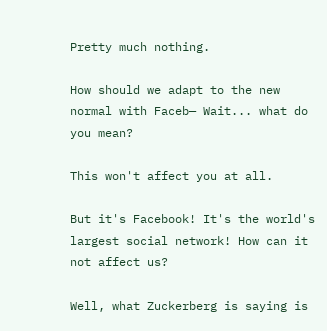Pretty much nothing.

How should we adapt to the new normal with Faceb— Wait... what do you mean?

This won't affect you at all.

But it's Facebook! It's the world's largest social network! How can it not affect us?

Well, what Zuckerberg is saying is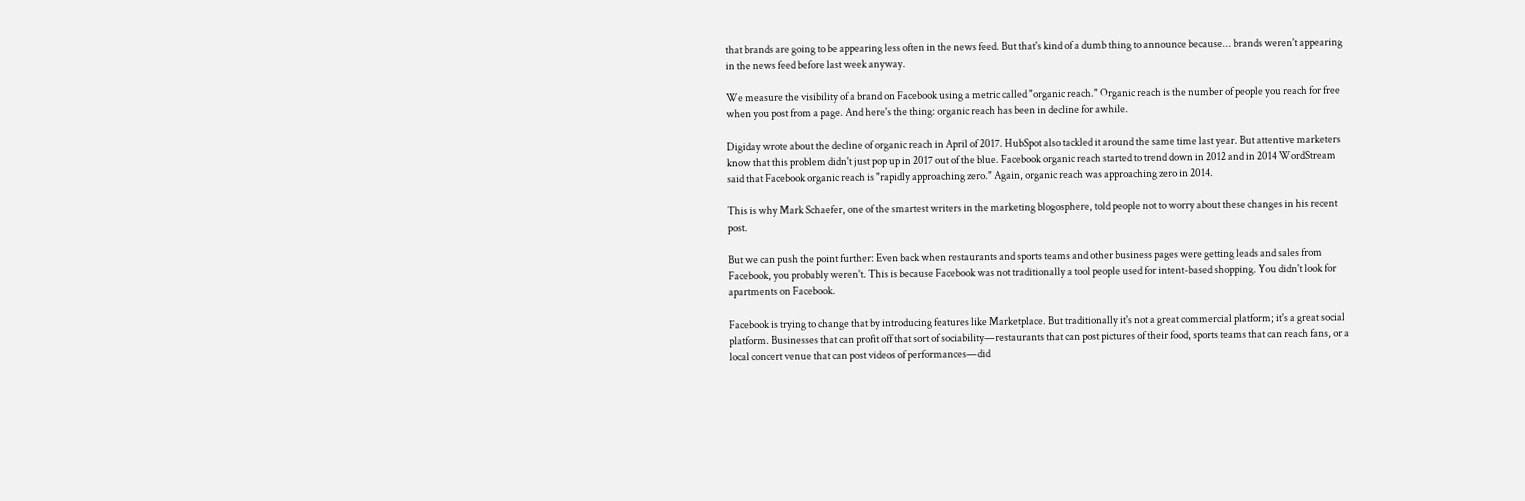that brands are going to be appearing less often in the news feed. But that's kind of a dumb thing to announce because... brands weren't appearing in the news feed before last week anyway.

We measure the visibility of a brand on Facebook using a metric called "organic reach." Organic reach is the number of people you reach for free when you post from a page. And here's the thing: organic reach has been in decline for awhile.

Digiday wrote about the decline of organic reach in April of 2017. HubSpot also tackled it around the same time last year. But attentive marketers know that this problem didn't just pop up in 2017 out of the blue. Facebook organic reach started to trend down in 2012 and in 2014 WordStream said that Facebook organic reach is "rapidly approaching zero." Again, organic reach was approaching zero in 2014.

This is why Mark Schaefer, one of the smartest writers in the marketing blogosphere, told people not to worry about these changes in his recent post.

But we can push the point further: Even back when restaurants and sports teams and other business pages were getting leads and sales from Facebook, you probably weren't. This is because Facebook was not traditionally a tool people used for intent-based shopping. You didn't look for apartments on Facebook.

Facebook is trying to change that by introducing features like Marketplace. But traditionally it's not a great commercial platform; it's a great social platform. Businesses that can profit off that sort of sociability—restaurants that can post pictures of their food, sports teams that can reach fans, or a local concert venue that can post videos of performances—did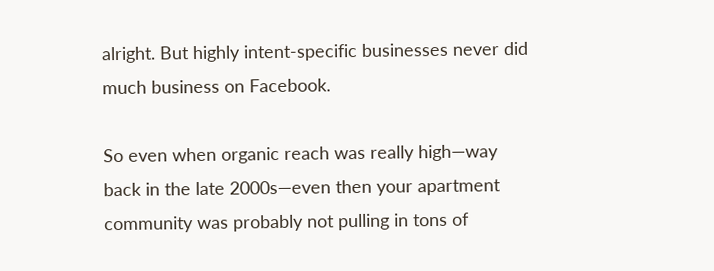alright. But highly intent-specific businesses never did much business on Facebook.

So even when organic reach was really high—way back in the late 2000s—even then your apartment community was probably not pulling in tons of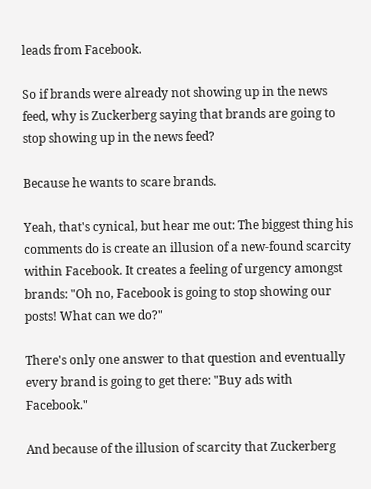leads from Facebook.

So if brands were already not showing up in the news feed, why is Zuckerberg saying that brands are going to stop showing up in the news feed?

Because he wants to scare brands.

Yeah, that's cynical, but hear me out: The biggest thing his comments do is create an illusion of a new-found scarcity within Facebook. It creates a feeling of urgency amongst brands: "Oh no, Facebook is going to stop showing our posts! What can we do?"

There's only one answer to that question and eventually every brand is going to get there: "Buy ads with Facebook."

And because of the illusion of scarcity that Zuckerberg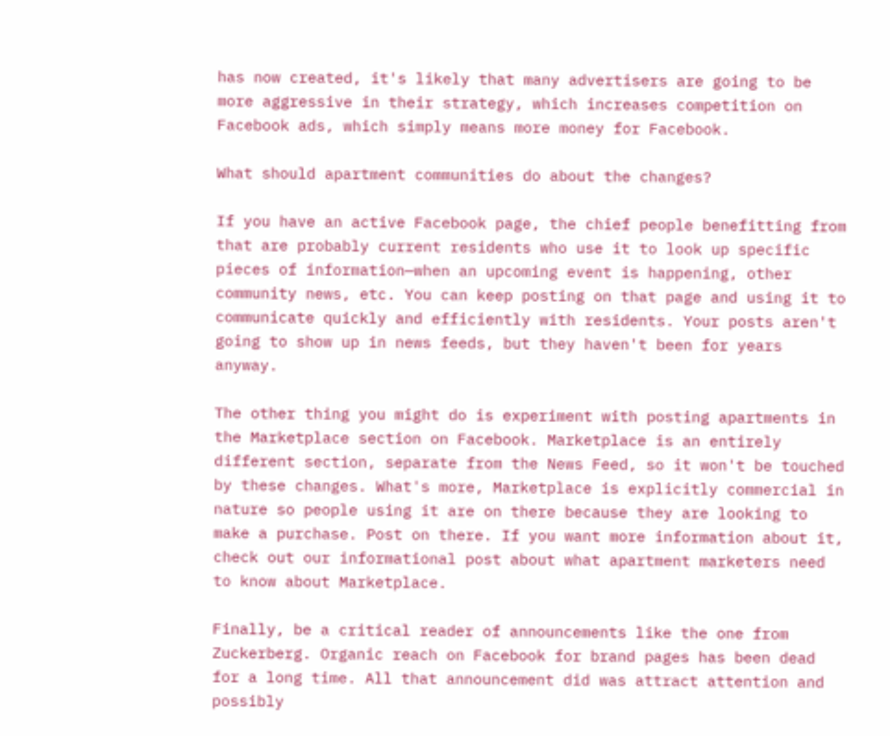has now created, it's likely that many advertisers are going to be more aggressive in their strategy, which increases competition on Facebook ads, which simply means more money for Facebook.

What should apartment communities do about the changes?

If you have an active Facebook page, the chief people benefitting from that are probably current residents who use it to look up specific pieces of information—when an upcoming event is happening, other community news, etc. You can keep posting on that page and using it to communicate quickly and efficiently with residents. Your posts aren't going to show up in news feeds, but they haven't been for years anyway.

The other thing you might do is experiment with posting apartments in the Marketplace section on Facebook. Marketplace is an entirely different section, separate from the News Feed, so it won't be touched by these changes. What's more, Marketplace is explicitly commercial in nature so people using it are on there because they are looking to make a purchase. Post on there. If you want more information about it, check out our informational post about what apartment marketers need to know about Marketplace.

Finally, be a critical reader of announcements like the one from Zuckerberg. Organic reach on Facebook for brand pages has been dead for a long time. All that announcement did was attract attention and possibly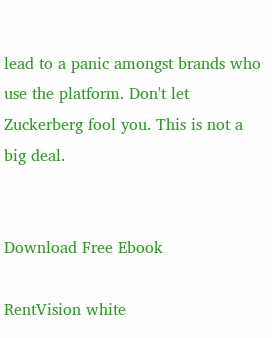lead to a panic amongst brands who use the platform. Don't let Zuckerberg fool you. This is not a big deal.


Download Free Ebook

RentVision white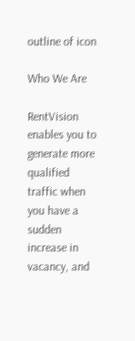outline of icon

Who We Are

RentVision enables you to generate more qualified traffic when you have a sudden increase in vacancy, and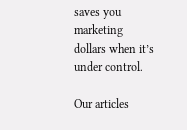saves you marketing dollars when it’s under control.

Our articles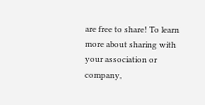are free to share! To learn more about sharing with your association or company,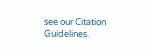see our Citation Guidelines.